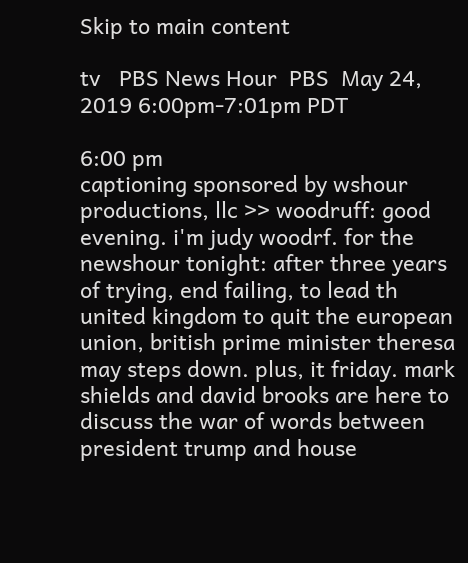Skip to main content

tv   PBS News Hour  PBS  May 24, 2019 6:00pm-7:01pm PDT

6:00 pm
captioning sponsored by wshour productions, llc >> woodruff: good evening. i'm judy woodrf. for the newshour tonight: after three years of trying, end failing, to lead th united kingdom to quit the european union, british prime minister theresa may steps down. plus, it friday. mark shields and david brooks are here to discuss the war of words between president trump and house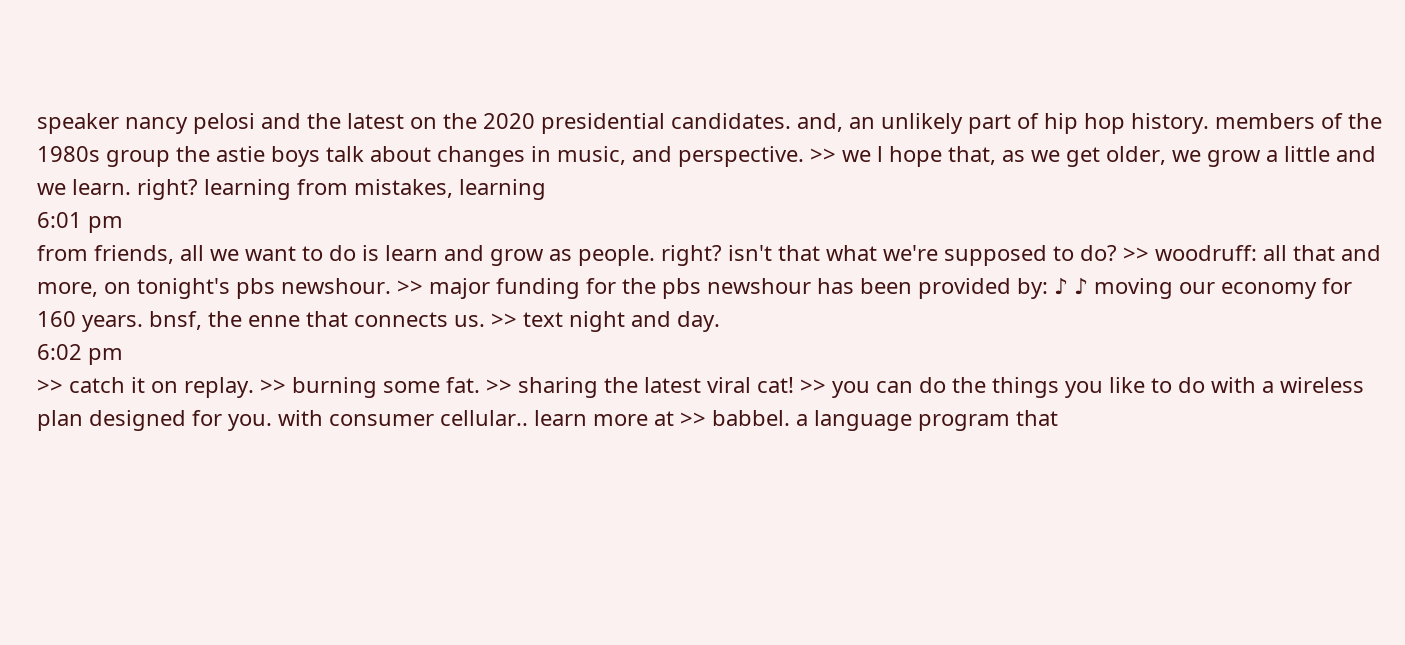speaker nancy pelosi and the latest on the 2020 presidential candidates. and, an unlikely part of hip hop history. members of the 1980s group the astie boys talk about changes in music, and perspective. >> we l hope that, as we get older, we grow a little and we learn. right? learning from mistakes, learning
6:01 pm
from friends, all we want to do is learn and grow as people. right? isn't that what we're supposed to do? >> woodruff: all that and more, on tonight's pbs newshour. >> major funding for the pbs newshour has been provided by: ♪ ♪ moving our economy for 160 years. bnsf, the enne that connects us. >> text night and day.
6:02 pm
>> catch it on replay. >> burning some fat. >> sharing the latest viral cat! >> you can do the things you like to do with a wireless plan designed for you. with consumer cellular.. learn more at >> babbel. a language program that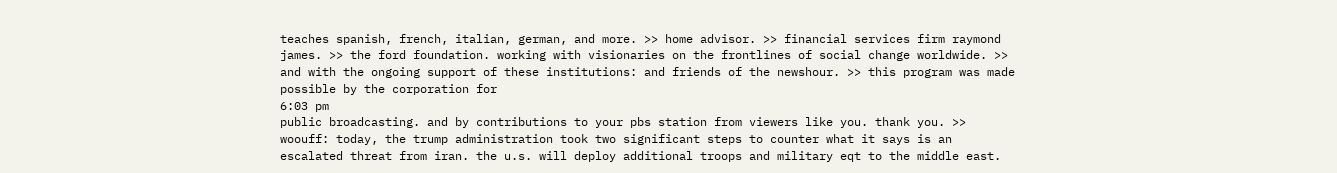teaches spanish, french, italian, german, and more. >> home advisor. >> financial services firm raymond james. >> the ford foundation. working with visionaries on the frontlines of social change worldwide. >> and with the ongoing support of these institutions: and friends of the newshour. >> this program was made possible by the corporation for
6:03 pm
public broadcasting. and by contributions to your pbs station from viewers like you. thank you. >> woouff: today, the trump administration took two significant steps to counter what it says is an escalated threat from iran. the u.s. will deploy additional troops and military eqt to the middle east.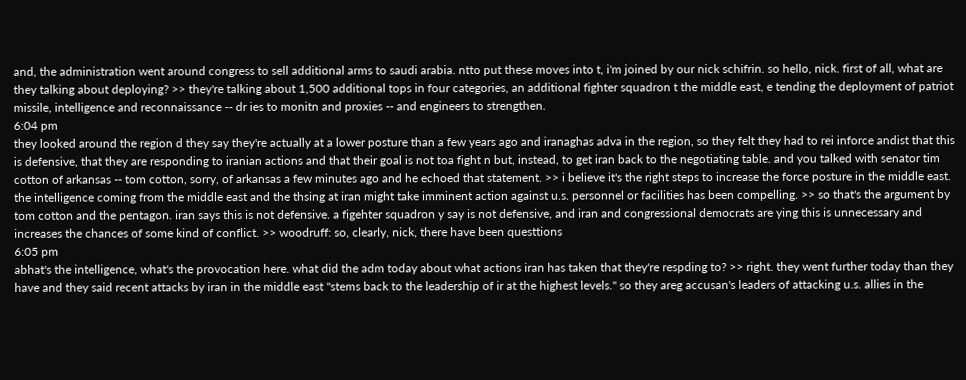and, the administration went around congress to sell additional arms to saudi arabia. ntto put these moves into t, i'm joined by our nick schifrin. so hello, nick. first of all, what are they talking about deploying? >> they're talking about 1,500 additional tops in four categories, an additional fighter squadron t the middle east, e tending the deployment of patriot missile, intelligence and reconnaissance -- dr ies to monitn and proxies -- and engineers to strengthen.
6:04 pm
they looked around the region d they say they're actually at a lower posture than a few years ago and iranaghas adva in the region, so they felt they had to rei inforce andist that this is defensive, that they are responding to iranian actions and that their goal is not toa fight n but, instead, to get iran back to the negotiating table. and you talked with senator tim cotton of arkansas -- tom cotton, sorry, of arkansas a few minutes ago and he echoed that statement. >> i believe it's the right steps to increase the force posture in the middle east. the intelligence coming from the middle east and the thsing at iran might take imminent action against u.s. personnel or facilities has been compelling. >> so that's the argument by tom cotton and the pentagon. iran says this is not defensive. a figehter squadron y say is not defensive, and iran and congressional democrats are ying this is unnecessary and increases the chances of some kind of conflict. >> woodruff: so, clearly, nick, there have been questtions
6:05 pm
abhat's the intelligence, what's the provocation here. what did the adm today about what actions iran has taken that they're respding to? >> right. they went further today than they have and they said recent attacks by iran in the middle east "stems back to the leadership of ir at the highest levels." so they areg accusan's leaders of attacking u.s. allies in the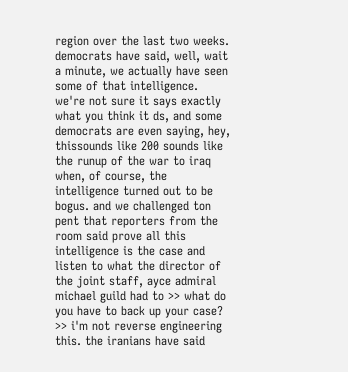region over the last two weeks. democrats have said, well, wait a minute, we actually have seen some of that intelligence. we're not sure it says exactly what you think it ds, and some democrats are even saying, hey, thissounds like 200 sounds like the runup of the war to iraq when, of course, the intelligence turned out to be bogus. and we challenged ton pent that reporters from the room said prove all this intelligence is the case and listen to what the director of the joint staff, ayce admiral michael guild had to >> what do you have to back up your case? >> i'm not reverse engineering this. the iranians have said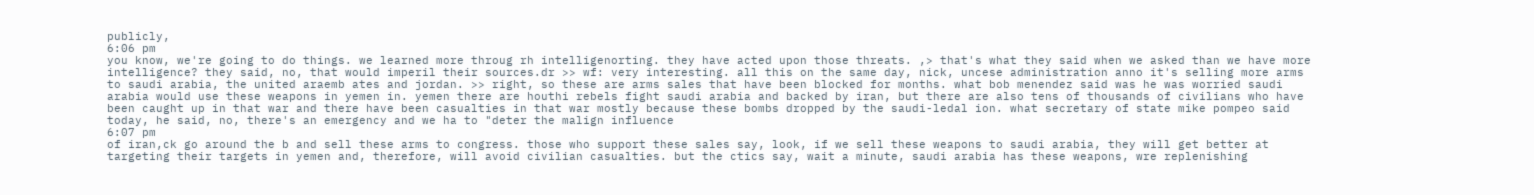publicly,
6:06 pm
you know, we're going to do things. we learned more throug rh intelligenorting. they have acted upon those threats. ,> that's what they said when we asked than we have more intelligence? they said, no, that would imperil their sources.dr >> wf: very interesting. all this on the same day, nick, uncese administration anno it's selling more arms to saudi arabia, the united araemb ates and jordan. >> right, so these are arms sales that have been blocked for months. what bob menendez said was he was worried saudi arabia would use these weapons in yemen in. yemen there are houthi rebels fight saudi arabia and backed by iran, but there are also tens of thousands of civilians who have been caught up in that war and there have been casualties in that war mostly because these bombs dropped by the saudi-ledal ion. what secretary of state mike pompeo said today, he said, no, there's an emergency and we ha to "deter the malign influence
6:07 pm
of iran,ck go around the b and sell these arms to congress. those who support these sales say, look, if we sell these weapons to saudi arabia, they will get better at targeting their targets in yemen and, therefore, will avoid civilian casualties. but the ctics say, wait a minute, saudi arabia has these weapons, wre replenishing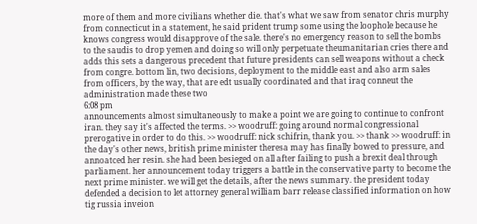more of them and more civilians whether die. that's what we saw from senator chris murphy from connecticut in a statement, he said prident trump some using the loophole because he knows congress would disapprove of the sale. there's no emergency reason to sell the bombs to the saudis to drop yemen and doing so will only perpetuate theumanitarian cries there and adds this sets a dangerous precedent that future presidents can sell weapons without a check from congre. bottom lin, two decisions, deployment to the middle east and also arm sales from officers, by the way, that are edt usually coordinated and that iraq conneut the administration made these two
6:08 pm
announcements almost simultaneously to make a point we are going to continue to confront iran. they say it's affected the terms. >> woodruff: going around normal congressional prerogative in order to do this. >> woodruff: nick schifrin, thank you. >> thank >> woodruff: in the day's other news, british prime minister theresa may has finally bowed to pressure, and annoatced her resin. she had been besieged on all after failing to push a brexit deal through parliament. her announcement today triggers a battle in the conservative party to become the next prime minister. we will get the details, after the news summary. the president today defended a decision to let attorney general william barr release classified information on how tig russia inveion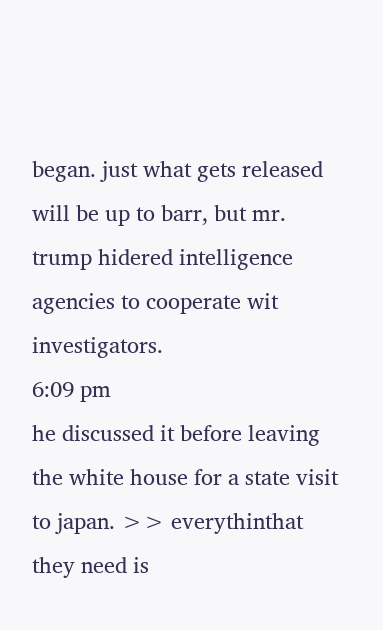began. just what gets released will be up to barr, but mr. trump hidered intelligence agencies to cooperate wit investigators.
6:09 pm
he discussed it before leaving the white house for a state visit to japan. >> everythinthat they need is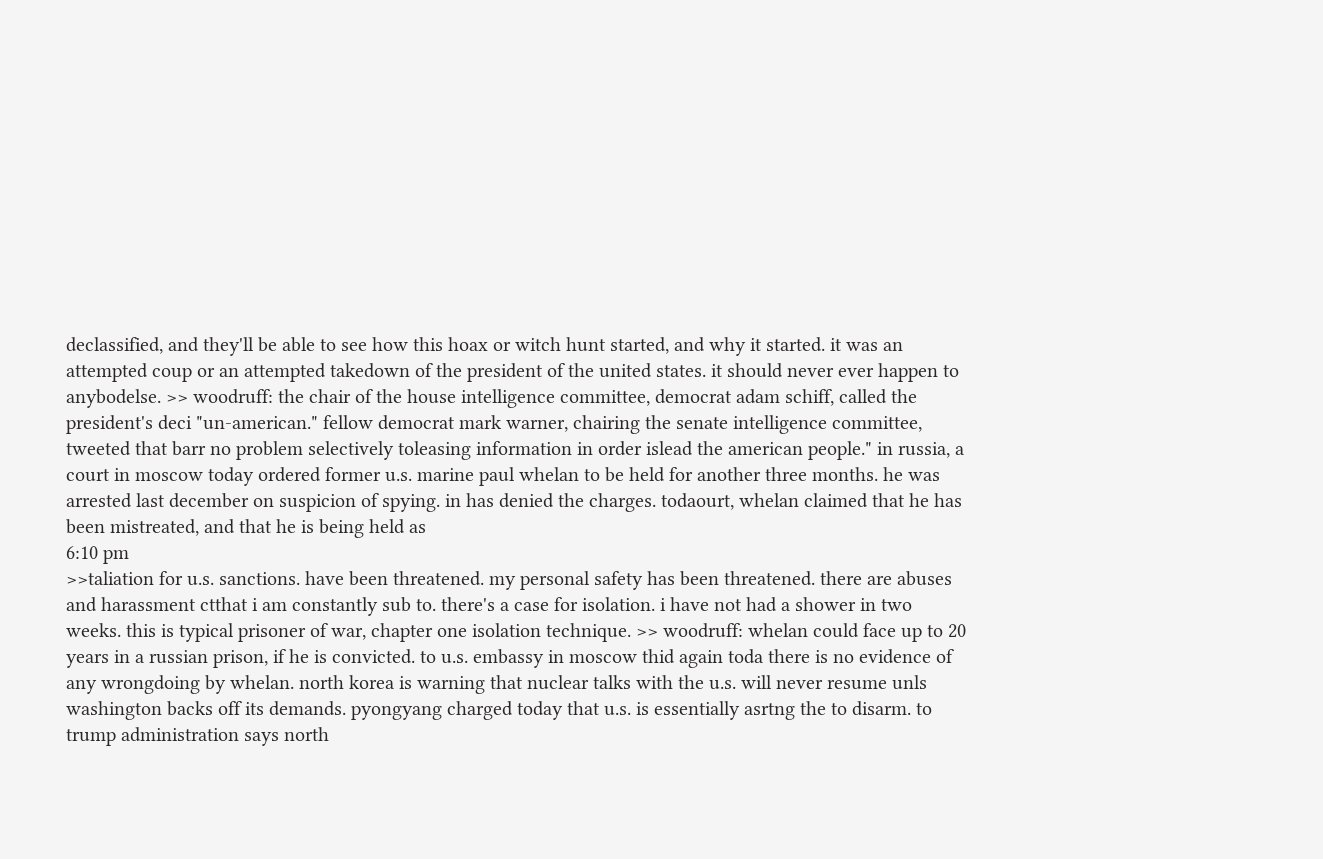declassified, and they'll be able to see how this hoax or witch hunt started, and why it started. it was an attempted coup or an attempted takedown of the president of the united states. it should never ever happen to anybodelse. >> woodruff: the chair of the house intelligence committee, democrat adam schiff, called the president's deci "un-american." fellow democrat mark warner, chairing the senate intelligence committee, tweeted that barr no problem selectively toleasing information in order islead the american people." in russia, a court in moscow today ordered former u.s. marine paul whelan to be held for another three months. he was arrested last december on suspicion of spying. in has denied the charges. todaourt, whelan claimed that he has been mistreated, and that he is being held as
6:10 pm
>>taliation for u.s. sanctions. have been threatened. my personal safety has been threatened. there are abuses and harassment ctthat i am constantly sub to. there's a case for isolation. i have not had a shower in two weeks. this is typical prisoner of war, chapter one isolation technique. >> woodruff: whelan could face up to 20 years in a russian prison, if he is convicted. to u.s. embassy in moscow thid again toda there is no evidence of any wrongdoing by whelan. north korea is warning that nuclear talks with the u.s. will never resume unls washington backs off its demands. pyongyang charged today that u.s. is essentially asrtng the to disarm. to trump administration says north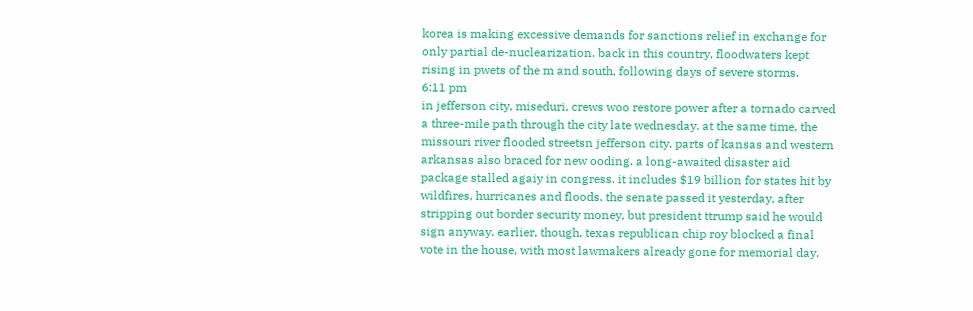korea is making excessive demands for sanctions relief in exchange for only partial de-nuclearization. back in this country, floodwaters kept rising in pwets of the m and south, following days of severe storms.
6:11 pm
in jefferson city, miseduri, crews woo restore power after a tornado carved a three-mile path through the city late wednesday. at the same time, the missouri river flooded streetsn jefferson city. parts of kansas and western arkansas also braced for new ooding. a long-awaited disaster aid package stalled agaiy in congress. it includes $19 billion for states hit by wildfires, hurricanes and floods. the senate passed it yesterday, after stripping out border security money, but president ttrump said he would sign anyway. earlier, though, texas republican chip roy blocked a final vote in the house, with most lawmakers already gone for memorial day.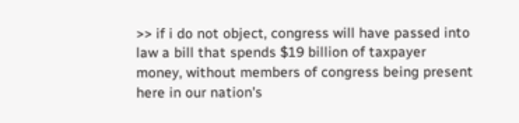>> if i do not object, congress will have passed into law a bill that spends $19 billion of taxpayer money, without members of congress being present here in our nation's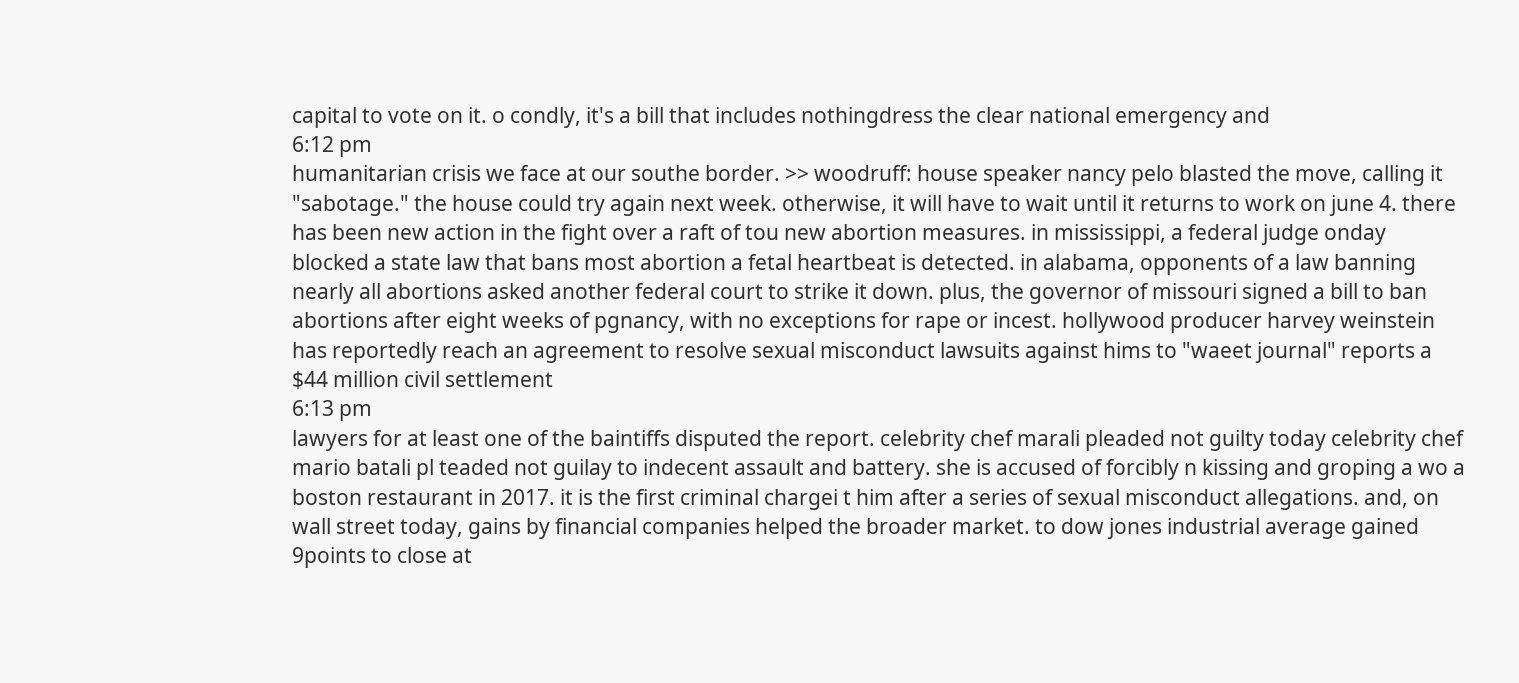capital to vote on it. o condly, it's a bill that includes nothingdress the clear national emergency and
6:12 pm
humanitarian crisis we face at our southe border. >> woodruff: house speaker nancy pelo blasted the move, calling it "sabotage." the house could try again next week. otherwise, it will have to wait until it returns to work on june 4. there has been new action in the fight over a raft of tou new abortion measures. in mississippi, a federal judge onday blocked a state law that bans most abortion a fetal heartbeat is detected. in alabama, opponents of a law banning nearly all abortions asked another federal court to strike it down. plus, the governor of missouri signed a bill to ban abortions after eight weeks of pgnancy, with no exceptions for rape or incest. hollywood producer harvey weinstein has reportedly reach an agreement to resolve sexual misconduct lawsuits against hims to "waeet journal" reports a $44 million civil settlement
6:13 pm
lawyers for at least one of the baintiffs disputed the report. celebrity chef marali pleaded not guilty today celebrity chef mario batali pl teaded not guilay to indecent assault and battery. she is accused of forcibly n kissing and groping a wo a boston restaurant in 2017. it is the first criminal chargei t him after a series of sexual misconduct allegations. and, on wall street today, gains by financial companies helped the broader market. to dow jones industrial average gained 9points to close at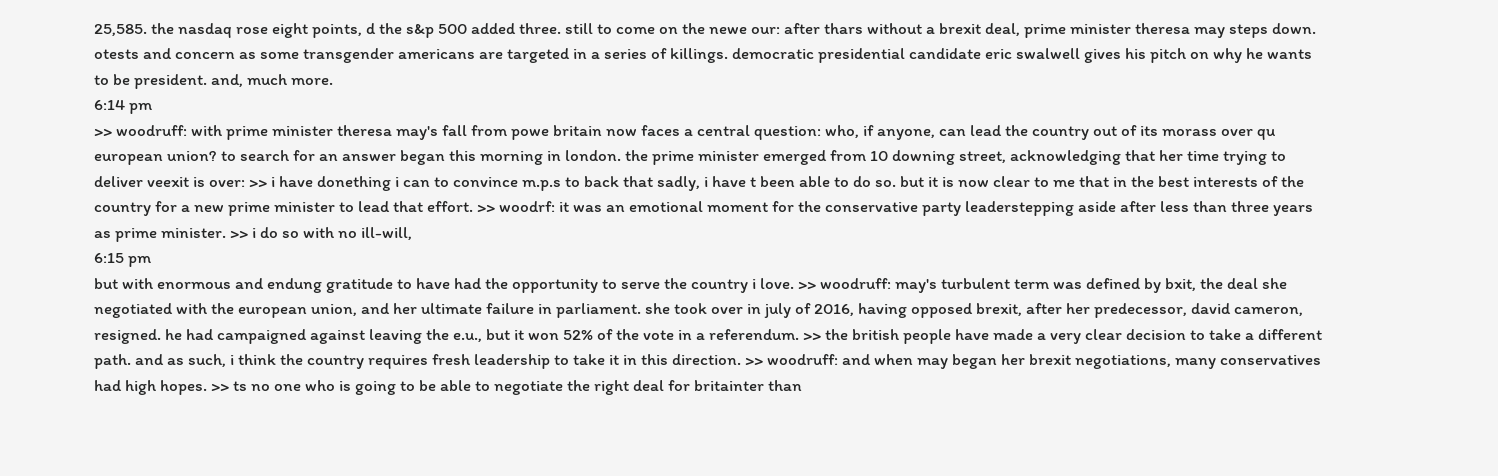25,585. the nasdaq rose eight points, d the s&p 500 added three. still to come on the newe our: after thars without a brexit deal, prime minister theresa may steps down. otests and concern as some transgender americans are targeted in a series of killings. democratic presidential candidate eric swalwell gives his pitch on why he wants to be president. and, much more.
6:14 pm
>> woodruff: with prime minister theresa may's fall from powe britain now faces a central question: who, if anyone, can lead the country out of its morass over qu european union? to search for an answer began this morning in london. the prime minister emerged from 10 downing street, acknowledging that her time trying to deliver veexit is over: >> i have donething i can to convince m.p.s to back that sadly, i have t been able to do so. but it is now clear to me that in the best interests of the country for a new prime minister to lead that effort. >> woodrf: it was an emotional moment for the conservative party leaderstepping aside after less than three years as prime minister. >> i do so with no ill-will,
6:15 pm
but with enormous and endung gratitude to have had the opportunity to serve the country i love. >> woodruff: may's turbulent term was defined by bxit, the deal she negotiated with the european union, and her ultimate failure in parliament. she took over in july of 2016, having opposed brexit, after her predecessor, david cameron, resigned. he had campaigned against leaving the e.u., but it won 52% of the vote in a referendum. >> the british people have made a very clear decision to take a different path. and as such, i think the country requires fresh leadership to take it in this direction. >> woodruff: and when may began her brexit negotiations, many conservatives had high hopes. >> ts no one who is going to be able to negotiate the right deal for britainter than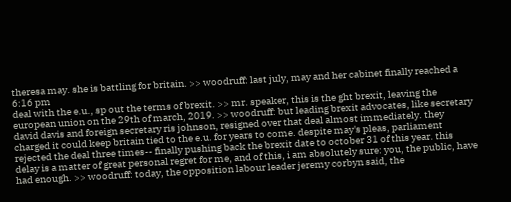theresa may. she is battling for britain. >> woodruff: last july, may and her cabinet finally reached a
6:16 pm
deal with the e.u., sp out the terms of brexit. >> mr. speaker, this is the ght brexit, leaving the european union on the 29th of march, 2019. >> woodruff: but leading brexit advocates, like secretary david davis and foreign secretary ris johnson, resigned over that deal almost immediately. they charged it could keep britain tied to the e.u. for years to come. despite may's pleas, parliament rejected the deal three times-- finally pushing back the brexit date to october 31 of this year. this delay is a matter of great personal regret for me, and of this, i am absolutely sure: you, the public, have had enough. >> woodruff: today, the opposition labour leader jeremy corbyn said, the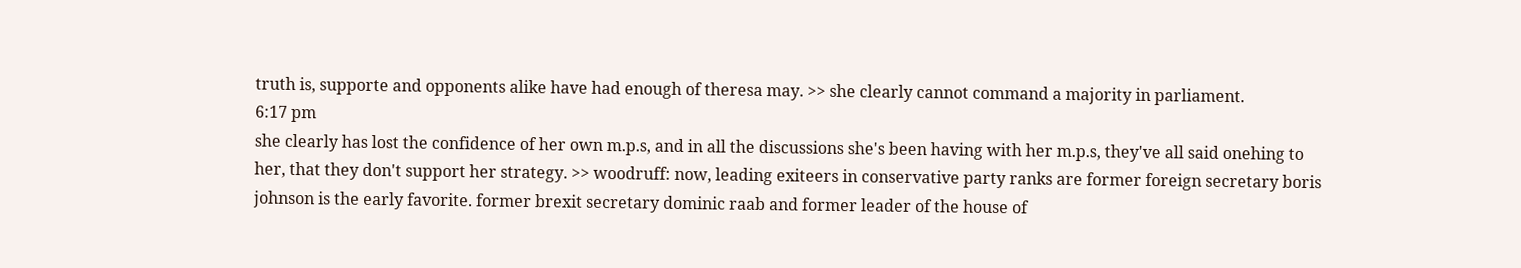truth is, supporte and opponents alike have had enough of theresa may. >> she clearly cannot command a majority in parliament.
6:17 pm
she clearly has lost the confidence of her own m.p.s, and in all the discussions she's been having with her m.p.s, they've all said onehing to her, that they don't support her strategy. >> woodruff: now, leading exiteers in conservative party ranks are former foreign secretary boris johnson is the early favorite. former brexit secretary dominic raab and former leader of the house of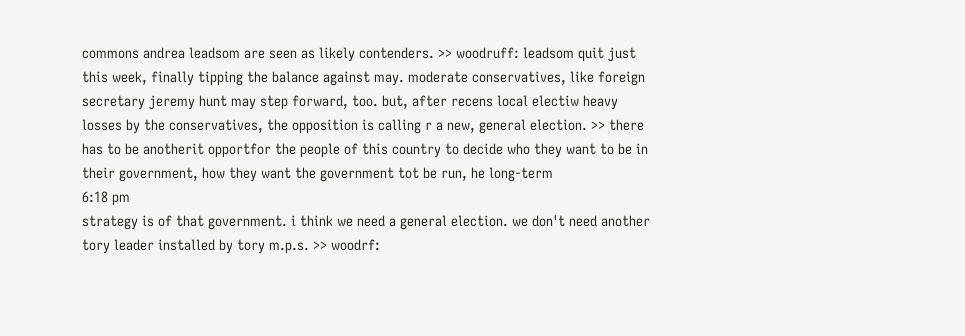commons andrea leadsom are seen as likely contenders. >> woodruff: leadsom quit just this week, finally tipping the balance against may. moderate conservatives, like foreign secretary jeremy hunt may step forward, too. but, after recens local electiw heavy losses by the conservatives, the opposition is calling r a new, general election. >> there has to be anotherit opportfor the people of this country to decide who they want to be in their government, how they want the government tot be run, he long-term
6:18 pm
strategy is of that government. i think we need a general election. we don't need another tory leader installed by tory m.p.s. >> woodrf: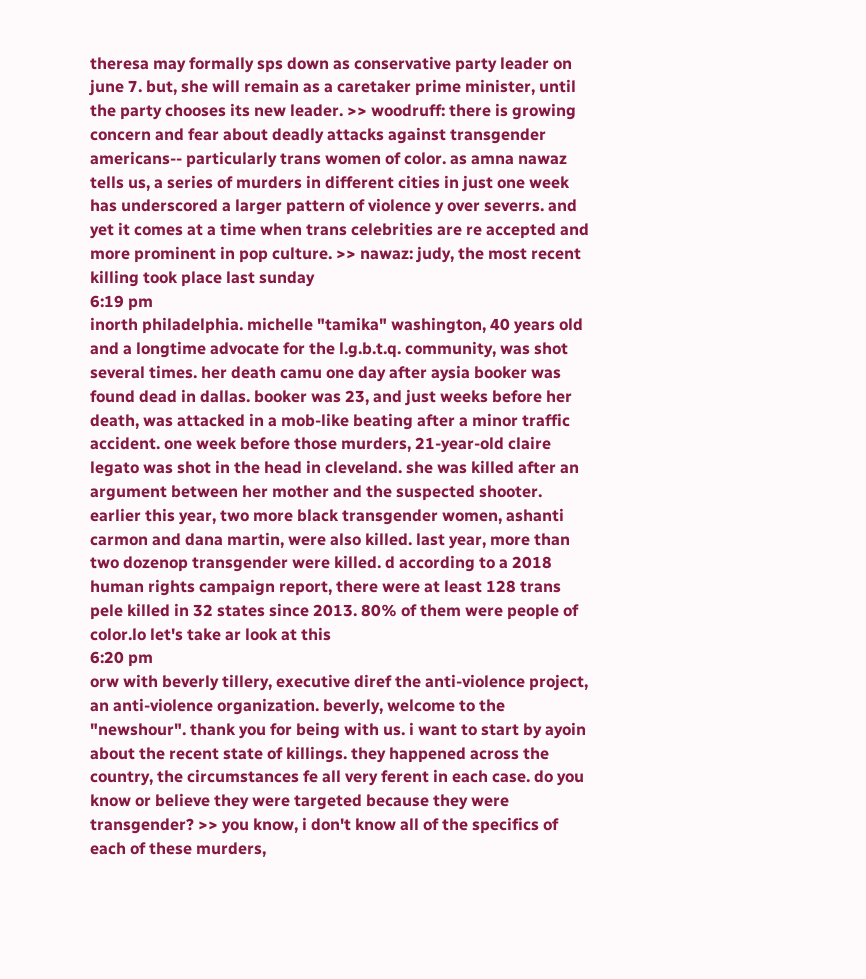theresa may formally sps down as conservative party leader on june 7. but, she will remain as a caretaker prime minister, until the party chooses its new leader. >> woodruff: there is growing concern and fear about deadly attacks against transgender americans-- particularly trans women of color. as amna nawaz tells us, a series of murders in different cities in just one week has underscored a larger pattern of violence y over severrs. and yet it comes at a time when trans celebrities are re accepted and more prominent in pop culture. >> nawaz: judy, the most recent killing took place last sunday
6:19 pm
inorth philadelphia. michelle "tamika" washington, 40 years old and a longtime advocate for the l.g.b.t.q. community, was shot several times. her death camu one day after aysia booker was found dead in dallas. booker was 23, and just weeks before her death, was attacked in a mob-like beating after a minor traffic accident. one week before those murders, 21-year-old claire legato was shot in the head in cleveland. she was killed after an argument between her mother and the suspected shooter. earlier this year, two more black transgender women, ashanti carmon and dana martin, were also killed. last year, more than two dozenop transgender were killed. d according to a 2018 human rights campaign report, there were at least 128 trans pele killed in 32 states since 2013. 80% of them were people of color.lo let's take ar look at this
6:20 pm
orw with beverly tillery, executive diref the anti-violence project, an anti-violence organization. beverly, welcome to the "newshour". thank you for being with us. i want to start by ayoin about the recent state of killings. they happened across the country, the circumstances fe all very ferent in each case. do you know or believe they were targeted because they were transgender? >> you know, i don't know all of the specifics of each of these murders,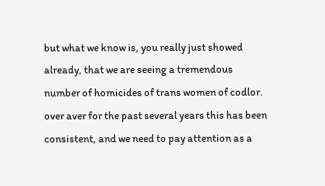but what we know is, you really just showed already, that we are seeing a tremendous number of homicides of trans women of codlor. over aver for the past several years this has been consistent, and we need to pay attention as a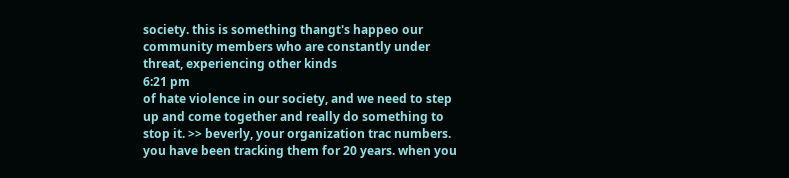society. this is something thangt's happeo our community members who are constantly under threat, experiencing other kinds
6:21 pm
of hate violence in our society, and we need to step up and come together and really do something to stop it. >> beverly, your organization trac numbers. you have been tracking them for 20 years. when you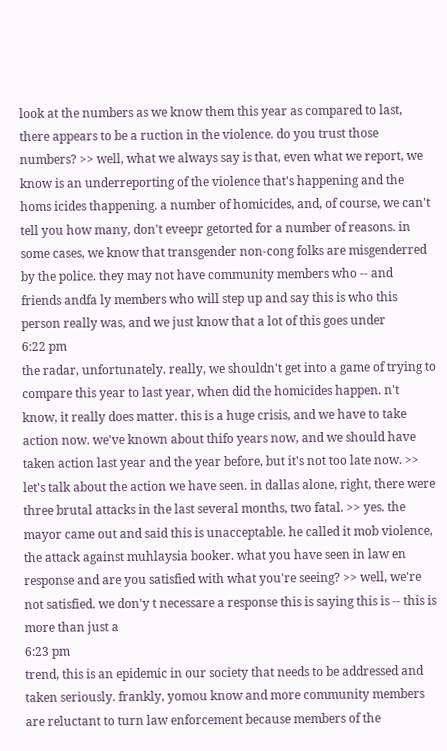look at the numbers as we know them this year as compared to last, there appears to be a ruction in the violence. do you trust those numbers? >> well, what we always say is that, even what we report, we know is an underreporting of the violence that's happening and the homs icides thappening. a number of homicides, and, of course, we can't tell you how many, don't eveepr getorted for a number of reasons. in some cases, we know that transgender non-cong folks are misgenderred by the police. they may not have community members who -- and friends andfa ly members who will step up and say this is who this person really was, and we just know that a lot of this goes under
6:22 pm
the radar, unfortunately. really, we shouldn't get into a game of trying to compare this year to last year, when did the homicides happen. n't know, it really does matter. this is a huge crisis, and we have to take action now. we've known about thifo years now, and we should have taken action last year and the year before, but it's not too late now. >> let's talk about the action we have seen. in dallas alone, right, there were three brutal attacks in the last several months, two fatal. >> yes. the mayor came out and said this is unacceptable. he called it mob violence, the attack against muhlaysia booker. what you have seen in law en response and are you satisfied with what you're seeing? >> well, we're not satisfied. we don'y t necessare a response this is saying this is -- this is more than just a
6:23 pm
trend, this is an epidemic in our society that needs to be addressed and taken seriously. frankly, yomou know and more community members are reluctant to turn law enforcement because members of the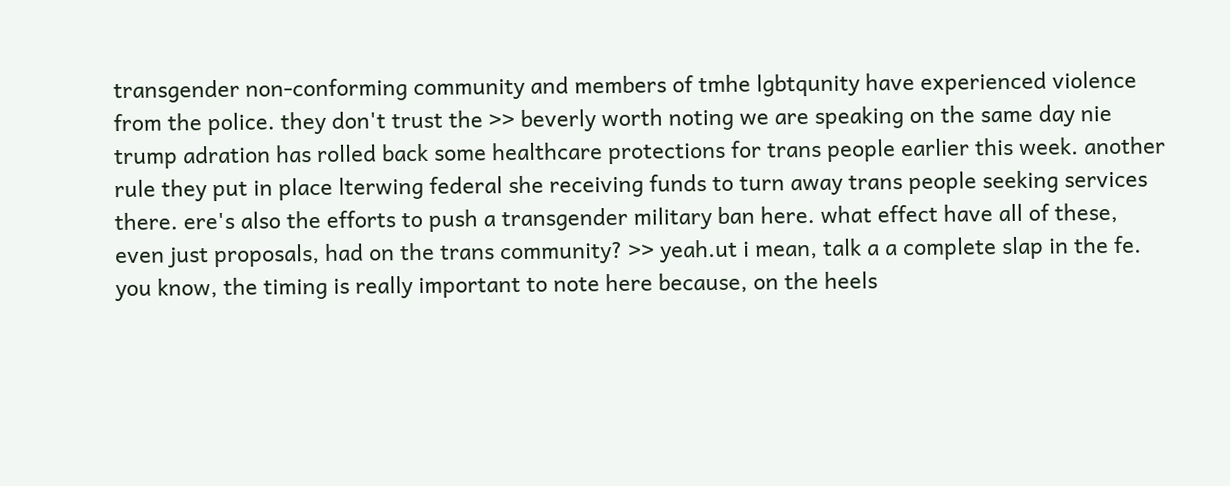transgender non-conforming community and members of tmhe lgbtqunity have experienced violence from the police. they don't trust the >> beverly worth noting we are speaking on the same day nie trump adration has rolled back some healthcare protections for trans people earlier this week. another rule they put in place lterwing federal she receiving funds to turn away trans people seeking services there. ere's also the efforts to push a transgender military ban here. what effect have all of these, even just proposals, had on the trans community? >> yeah.ut i mean, talk a a complete slap in the fe. you know, the timing is really important to note here because, on the heels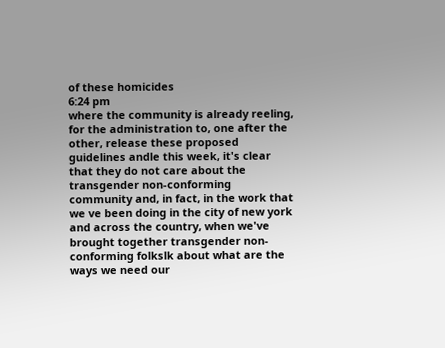of these homicides
6:24 pm
where the community is already reeling, for the administration to, one after the other, release these proposed guidelines andle this week, it's clear that they do not care about the transgender non-conforming community and, in fact, in the work that we ve been doing in the city of new york and across the country, when we've brought together transgender non-conforming folkslk about what are the ways we need our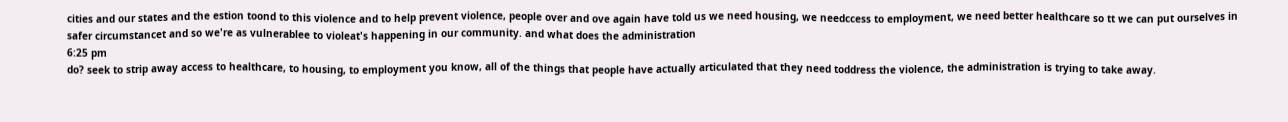cities and our states and the estion toond to this violence and to help prevent violence, people over and ove again have told us we need housing, we needccess to employment, we need better healthcare so tt we can put ourselves in safer circumstancet and so we're as vulnerablee to violeat's happening in our community. and what does the administration
6:25 pm
do? seek to strip away access to healthcare, to housing, to employment you know, all of the things that people have actually articulated that they need toddress the violence, the administration is trying to take away.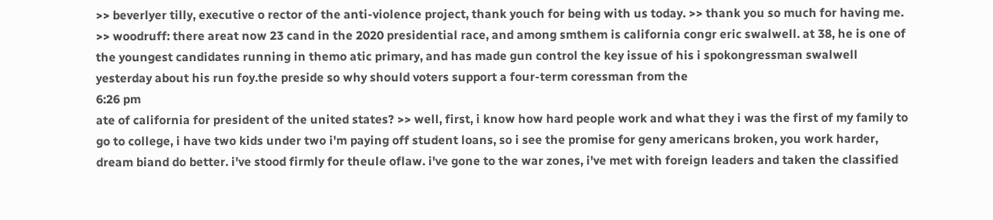>> beverlyer tilly, executive o rector of the anti-violence project, thank youch for being with us today. >> thank you so much for having me. >> woodruff: there areat now 23 cand in the 2020 presidential race, and among smthem is california congr eric swalwell. at 38, he is one of the youngest candidates running in themo atic primary, and has made gun control the key issue of his i spokongressman swalwell yesterday about his run foy.the preside so why should voters support a four-term coressman from the
6:26 pm
ate of california for president of the united states? >> well, first, i know how hard people work and what they i was the first of my family to go to college, i have two kids under two i'm paying off student loans, so i see the promise for geny americans broken, you work harder, dream biand do better. i've stood firmly for theule oflaw. i've gone to the war zones, i've met with foreign leaders and taken the classified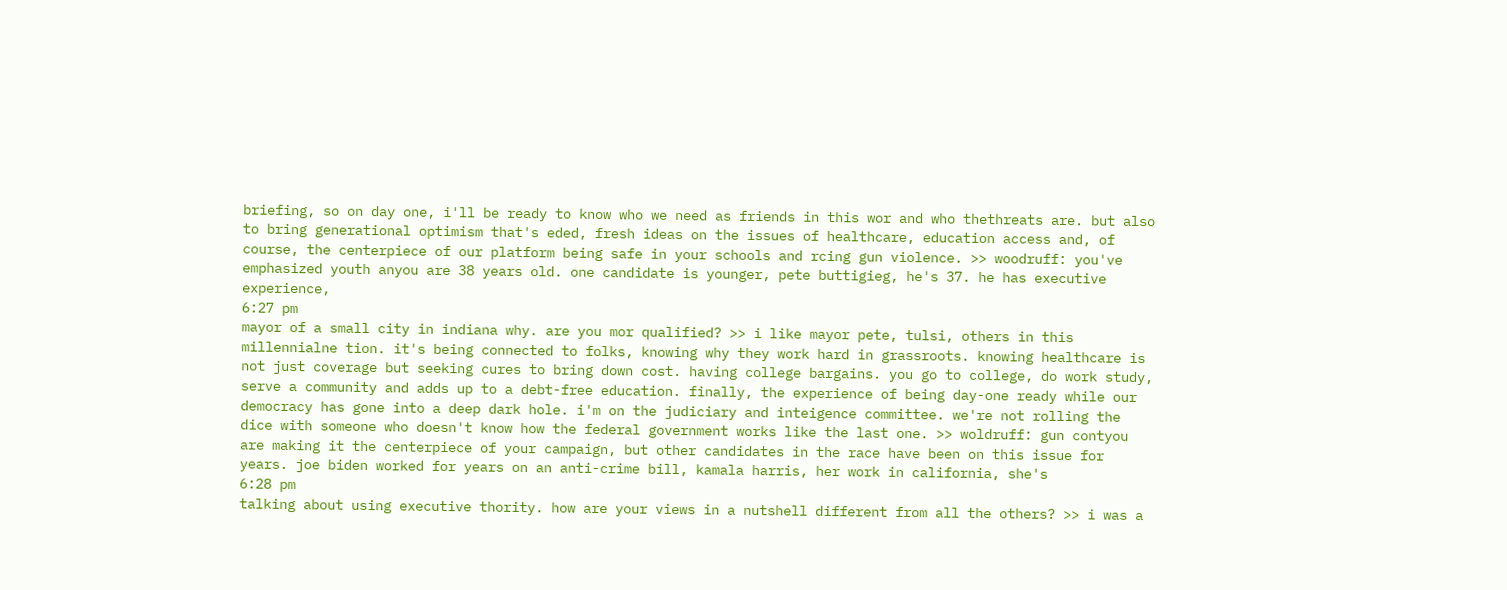briefing, so on day one, i'll be ready to know who we need as friends in this wor and who thethreats are. but also to bring generational optimism that's eded, fresh ideas on the issues of healthcare, education access and, of course, the centerpiece of our platform being safe in your schools and rcing gun violence. >> woodruff: you've emphasized youth anyou are 38 years old. one candidate is younger, pete buttigieg, he's 37. he has executive experience,
6:27 pm
mayor of a small city in indiana why. are you mor qualified? >> i like mayor pete, tulsi, others in this millennialne tion. it's being connected to folks, knowing why they work hard in grassroots. knowing healthcare is not just coverage but seeking cures to bring down cost. having college bargains. you go to college, do work study, serve a community and adds up to a debt-free education. finally, the experience of being day-one ready while our democracy has gone into a deep dark hole. i'm on the judiciary and inteigence committee. we're not rolling the dice with someone who doesn't know how the federal government works like the last one. >> woldruff: gun contyou are making it the centerpiece of your campaign, but other candidates in the race have been on this issue for years. joe biden worked for years on an anti-crime bill, kamala harris, her work in california, she's
6:28 pm
talking about using executive thority. how are your views in a nutshell different from all the others? >> i was a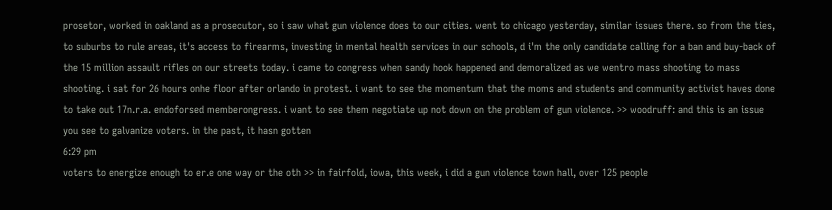prosetor, worked in oakland as a prosecutor, so i saw what gun violence does to our cities. went to chicago yesterday, similar issues there. so from the ties, to suburbs to rule areas, it's access to firearms, investing in mental health services in our schools, d i'm the only candidate calling for a ban and buy-back of the 15 million assault rifles on our streets today. i came to congress when sandy hook happened and demoralized as we wentro mass shooting to mass shooting. i sat for 26 hours onhe floor after orlando in protest. i want to see the momentum that the moms and students and community activist haves done to take out 17n.r.a. endoforsed memberongress. i want to see them negotiate up not down on the problem of gun violence. >> woodruff: and this is an issue you see to galvanize voters. in the past, it hasn gotten
6:29 pm
voters to energize enough to er.e one way or the oth >> in fairfold, iowa, this week, i did a gun violence town hall, over 125 people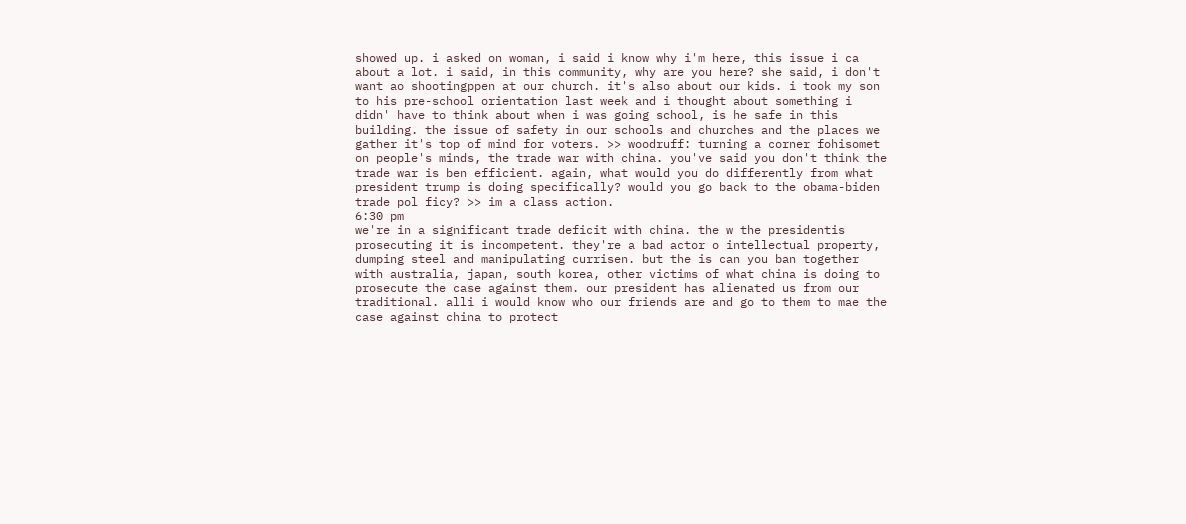showed up. i asked on woman, i said i know why i'm here, this issue i ca about a lot. i said, in this community, why are you here? she said, i don't want ao shootingppen at our church. it's also about our kids. i took my son to his pre-school orientation last week and i thought about something i didn' have to think about when i was going school, is he safe in this building. the issue of safety in our schools and churches and the places we gather it's top of mind for voters. >> woodruff: turning a corner fohisomet on people's minds, the trade war with china. you've said you don't think the trade war is ben efficient. again, what would you do differently from what president trump is doing specifically? would you go back to the obama-biden trade pol ficy? >> im a class action.
6:30 pm
we're in a significant trade deficit with china. the w the presidentis prosecuting it is incompetent. they're a bad actor o intellectual property, dumping steel and manipulating currisen. but the is can you ban together with australia, japan, south korea, other victims of what china is doing to prosecute the case against them. our president has alienated us from our traditional. alli i would know who our friends are and go to them to mae the case against china to protect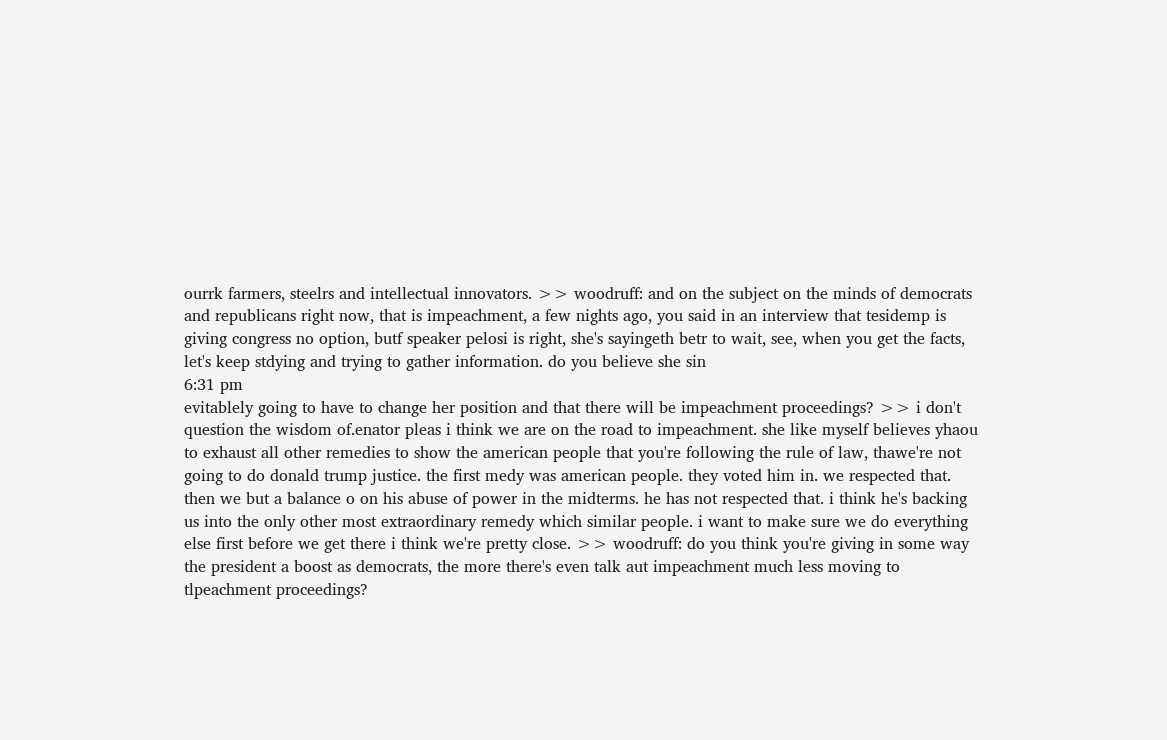ourrk farmers, steelrs and intellectual innovators. >> woodruff: and on the subject on the minds of democrats and republicans right now, that is impeachment, a few nights ago, you said in an interview that tesidemp is giving congress no option, butf speaker pelosi is right, she's sayingeth betr to wait, see, when you get the facts, let's keep stdying and trying to gather information. do you believe she sin
6:31 pm
evitablely going to have to change her position and that there will be impeachment proceedings? >> i don't question the wisdom of.enator pleas i think we are on the road to impeachment. she like myself believes yhaou to exhaust all other remedies to show the american people that you're following the rule of law, thawe're not going to do donald trump justice. the first medy was american people. they voted him in. we respected that. then we but a balance o on his abuse of power in the midterms. he has not respected that. i think he's backing us into the only other most extraordinary remedy which similar people. i want to make sure we do everything else first before we get there i think we're pretty close. >> woodruff: do you think you're giving in some way the president a boost as democrats, the more there's even talk aut impeachment much less moving to tlpeachment proceedings?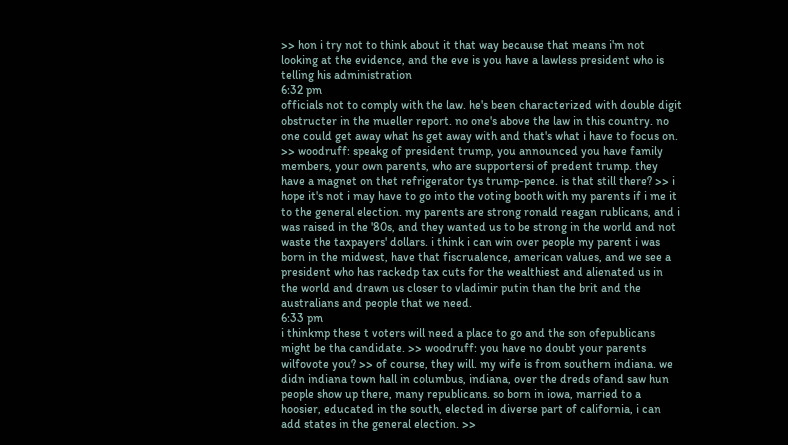>> hon i try not to think about it that way because that means i'm not looking at the evidence, and the eve is you have a lawless president who is telling his administration
6:32 pm
officials not to comply with the law. he's been characterized with double digit obstructer in the mueller report. no one's above the law in this country. no one could get away what hs get away with and that's what i have to focus on. >> woodruff: speakg of president trump, you announced you have family members, your own parents, who are supportersi of predent trump. they have a magnet on thet refrigerator tys trump-pence. is that still there? >> i hope it's not i may have to go into the voting booth with my parents if i me it to the general election. my parents are strong ronald reagan rublicans, and i was raised in the '80s, and they wanted us to be strong in the world and not waste the taxpayers' dollars. i think i can win over people my parent i was born in the midwest, have that fiscrualence, american values, and we see a president who has rackedp tax cuts for the wealthiest and alienated us in the world and drawn us closer to vladimir putin than the brit and the australians and people that we need.
6:33 pm
i thinkmp these t voters will need a place to go and the son ofepublicans might be tha candidate. >> woodruff: you have no doubt your parents wilfovote you? >> of course, they will. my wife is from southern indiana. we didn indiana town hall in columbus, indiana, over the dreds ofand saw hun people show up there, many republicans. so born in iowa, married to a hoosier, educated in the south, elected in diverse part of california, i can add states in the general election. >>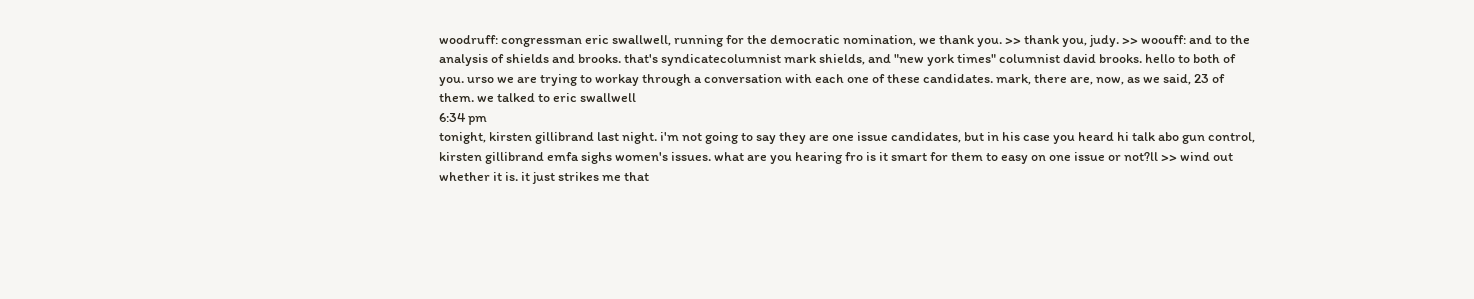woodruff: congressman eric swallwell, running for the democratic nomination, we thank you. >> thank you, judy. >> woouff: and to the analysis of shields and brooks. that's syndicatecolumnist mark shields, and "new york times" columnist david brooks. hello to both of you. urso we are trying to workay through a conversation with each one of these candidates. mark, there are, now, as we said, 23 of them. we talked to eric swallwell
6:34 pm
tonight, kirsten gillibrand last night. i'm not going to say they are one issue candidates, but in his case you heard hi talk abo gun control, kirsten gillibrand emfa sighs women's issues. what are you hearing fro is it smart for them to easy on one issue or not?ll >> wind out whether it is. it just strikes me that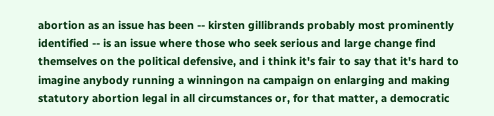abortion as an issue has been -- kirsten gillibrands probably most prominently identified -- is an issue where those who seek serious and large change find themselves on the political defensive, and i think it's fair to say that it's hard to imagine anybody running a winningon na campaign on enlarging and making statutory abortion legal in all circumstances or, for that matter, a democratic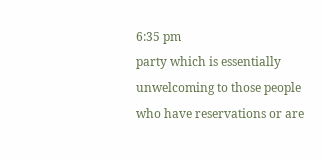6:35 pm
party which is essentially unwelcoming to those people who have reservations or are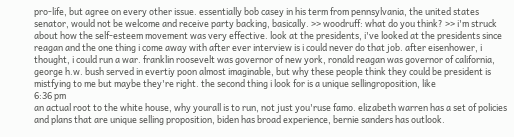pro-life, but agree on every other issue. essentially bob casey in his term from pennsylvania, the united states senator, would not be welcome and receive party backing, basically. >> woodruff: what do you think? >> i'm struck about how the self-esteem movement was very effective. look at the presidents, i've looked at the presidents since reagan and the one thing i come away with after ever interview is i could never do that job. after eisenhower, i thought, i could run a war. franklin roosevelt was governor of new york, ronald reagan was governor of california, george h.w. bush served in evertiy poon almost imaginable, but why these people think they could be president is mistfying to me but maybe they're right. the second thing i look for is a unique sellingroposition, like
6:36 pm
an actual root to the white house, why yourall is to run, not just you'ruse famo. elizabeth warren has a set of policies and plans that are unique selling proposition, biden has broad experience, bernie sanders has outlook.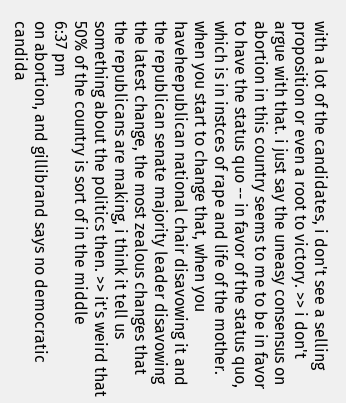with a lot of the candidates, i don't see a selling proposition or even a root to victory. >> i don't argue with that. i just say the uneasy consensus on abortion in this country seems to me to be in favor to have the status quo -- in favor of the status quo, which is in instces of rape and life of the mother. when you start to change that, when you haveheepublican national chair disavowing it and the republican senate majority leader disavowing the latest change, the most zealous changes that the republicans are making, i think it tell us something about the politics then. >> it's weird that 50% of the country is sort of in the middle
6:37 pm
on abortion, and gillibrand says no democratic candida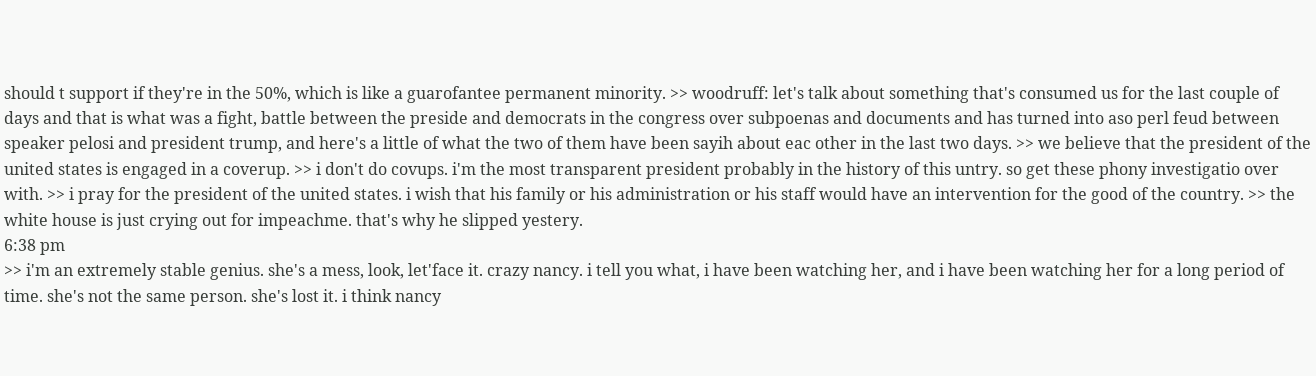should t support if they're in the 50%, which is like a guarofantee permanent minority. >> woodruff: let's talk about something that's consumed us for the last couple of days and that is what was a fight, battle between the preside and democrats in the congress over subpoenas and documents and has turned into aso perl feud between speaker pelosi and president trump, and here's a little of what the two of them have been sayih about eac other in the last two days. >> we believe that the president of the united states is engaged in a coverup. >> i don't do covups. i'm the most transparent president probably in the history of this untry. so get these phony investigatio over with. >> i pray for the president of the united states. i wish that his family or his administration or his staff would have an intervention for the good of the country. >> the white house is just crying out for impeachme. that's why he slipped yestery.
6:38 pm
>> i'm an extremely stable genius. she's a mess, look, let'face it. crazy nancy. i tell you what, i have been watching her, and i have been watching her for a long period of time. she's not the same person. she's lost it. i think nancy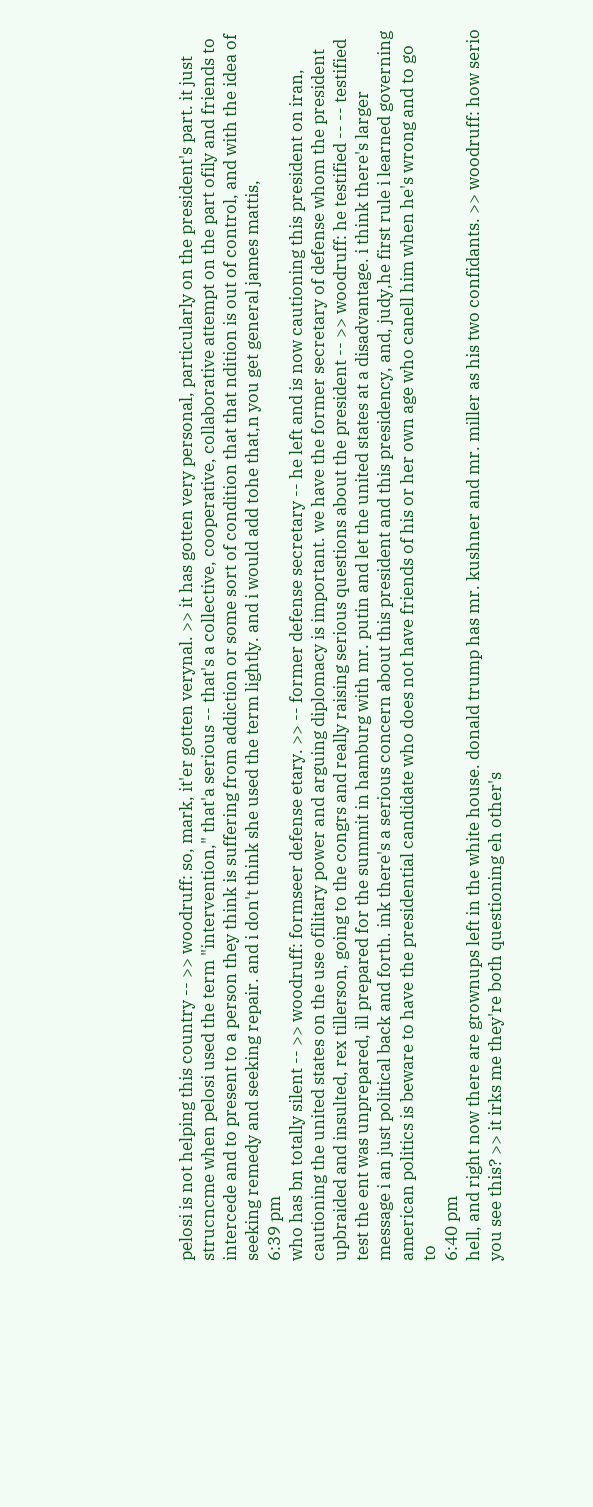pelosi is not helping this country -- >> woodruff: so, mark, it'er gotten verynal. >> it has gotten very personal, particularly on the president's part. it just strucncme when pelosi used the term "intervention," that'a serious -- that's a collective, cooperative, collaborative attempt on the part ofily and friends to intercede and to present to a person they think is suffering from addiction or some sort of condition that that ndition is out of control, and with the idea of seeking remedy and seeking repair. and i don't think she used the term lightly. and i would add tohe that,n you get general james mattis,
6:39 pm
who has bn totally silent -- >> woodruff: formseer defense etary. >> -- former defense secretary -- he left and is now cautioning this president on iran, cautioning the united states on the use ofilitary power and arguing diplomacy is important. we have the former secretary of defense whom the president upbraided and insulted, rex tillerson, going to the congrs and really raising serious questions about the president -- >> woodruff: he testified -- -- testified test the ent was unprepared, ill prepared for the summit in hamburg with mr. putin and let the united states at a disadvantage. i think there's larger message i an just political back and forth. ink there's a serious concern about this president and this presidency, and, judy,he first rule i learned governing american politics is beware to have the presidential candidate who does not have friends of his or her own age who canell him when he's wrong and to go to
6:40 pm
hell, and right now there are grownups left in the white house. donald trump has mr. kushner and mr. miller as his two confidants. >> woodruff: how serio you see this? >> it irks me they're both questioning eh other's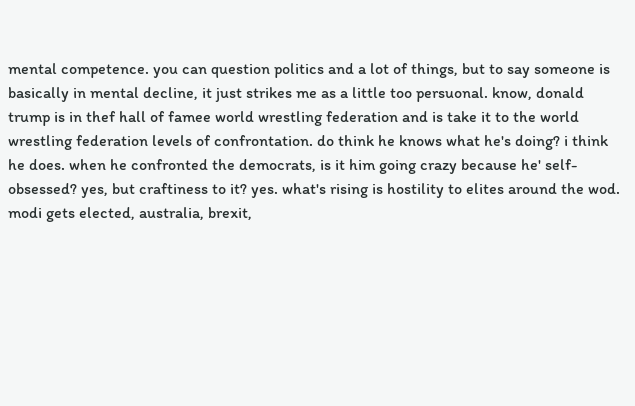mental competence. you can question politics and a lot of things, but to say someone is basically in mental decline, it just strikes me as a little too persuonal. know, donald trump is in thef hall of famee world wrestling federation and is take it to the world wrestling federation levels of confrontation. do think he knows what he's doing? i think he does. when he confronted the democrats, is it him going crazy because he' self-obsessed? yes, but craftiness to it? yes. what's rising is hostility to elites around the wod. modi gets elected, australia, brexit,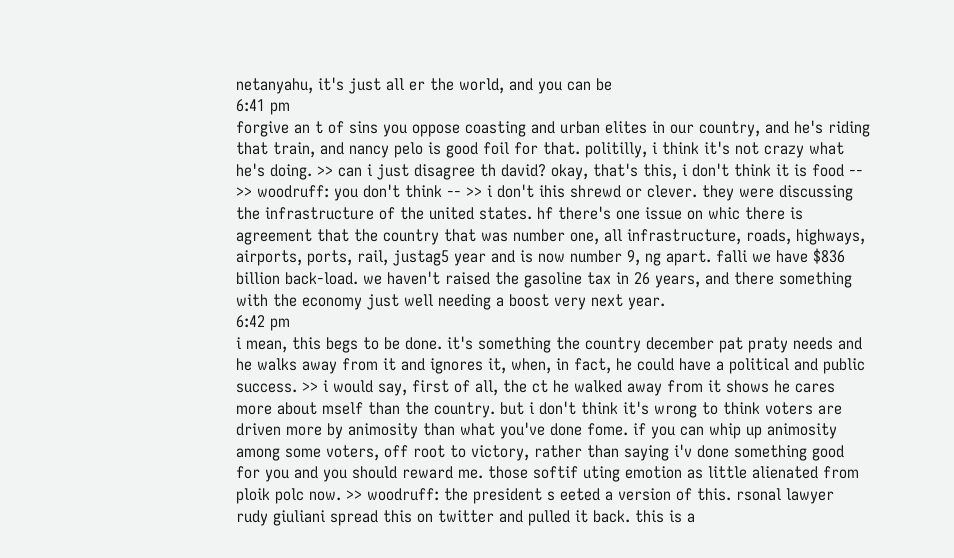netanyahu, it's just all er the world, and you can be
6:41 pm
forgive an t of sins you oppose coasting and urban elites in our country, and he's riding that train, and nancy pelo is good foil for that. politilly, i think it's not crazy what he's doing. >> can i just disagree th david? okay, that's this, i don't think it is food -- >> woodruff: you don't think -- >> i don't ihis shrewd or clever. they were discussing the infrastructure of the united states. hf there's one issue on whic there is agreement that the country that was number one, all infrastructure, roads, highways, airports, ports, rail, justag5 year and is now number 9, ng apart. falli we have $836 billion back-load. we haven't raised the gasoline tax in 26 years, and there something with the economy just well needing a boost very next year.
6:42 pm
i mean, this begs to be done. it's something the country december pat praty needs and he walks away from it and ignores it, when, in fact, he could have a political and public success. >> i would say, first of all, the ct he walked away from it shows he cares more about mself than the country. but i don't think it's wrong to think voters are driven more by animosity than what you've done fome. if you can whip up animosity among some voters, off root to victory, rather than saying i'v done something good for you and you should reward me. those softif uting emotion as little alienated from ploik polc now. >> woodruff: the president s eeted a version of this. rsonal lawyer rudy giuliani spread this on twitter and pulled it back. this is a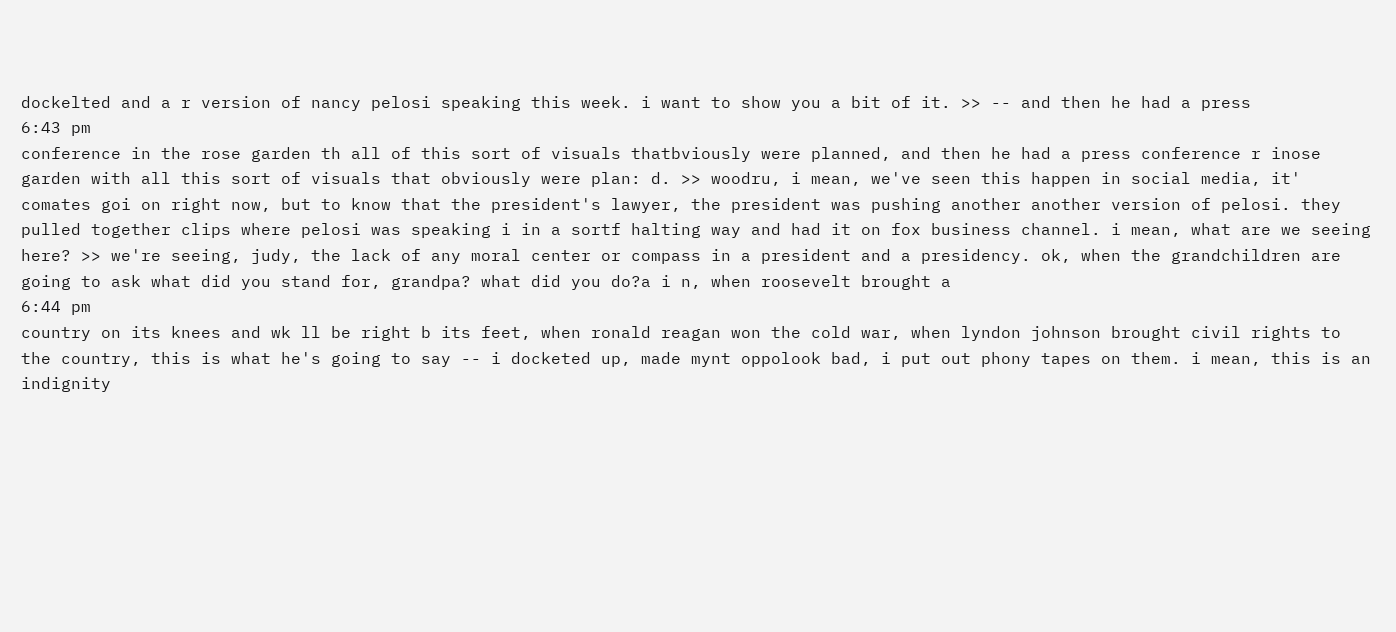dockelted and a r version of nancy pelosi speaking this week. i want to show you a bit of it. >> -- and then he had a press
6:43 pm
conference in the rose garden th all of this sort of visuals thatbviously were planned, and then he had a press conference r inose garden with all this sort of visuals that obviously were plan: d. >> woodru, i mean, we've seen this happen in social media, it' comates goi on right now, but to know that the president's lawyer, the president was pushing another another version of pelosi. they pulled together clips where pelosi was speaking i in a sortf halting way and had it on fox business channel. i mean, what are we seeing here? >> we're seeing, judy, the lack of any moral center or compass in a president and a presidency. ok, when the grandchildren are going to ask what did you stand for, grandpa? what did you do?a i n, when roosevelt brought a
6:44 pm
country on its knees and wk ll be right b its feet, when ronald reagan won the cold war, when lyndon johnson brought civil rights to the country, this is what he's going to say -- i docketed up, made mynt oppolook bad, i put out phony tapes on them. i mean, this is an indignity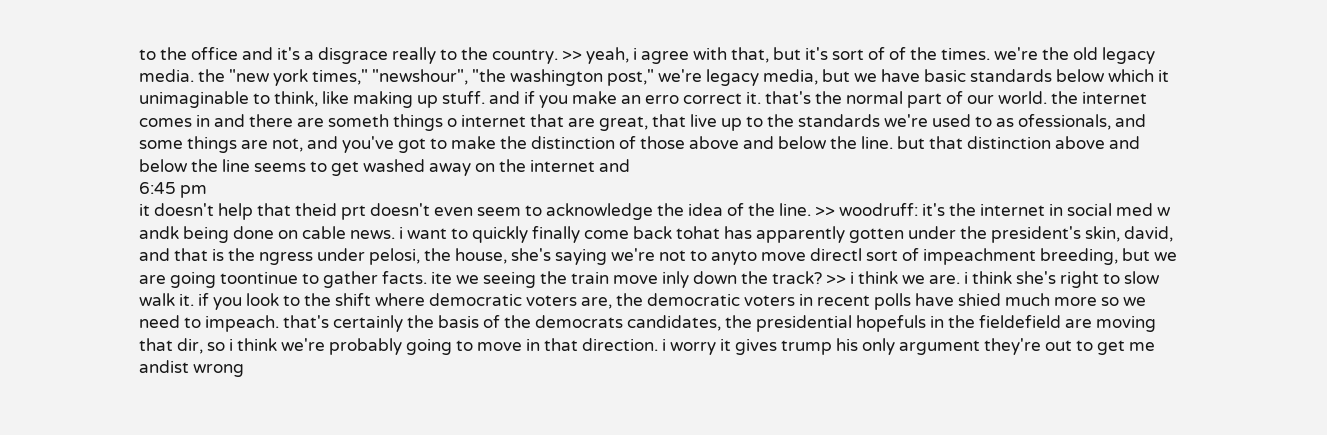to the office and it's a disgrace really to the country. >> yeah, i agree with that, but it's sort of of the times. we're the old legacy media. the "new york times," "newshour", "the washington post," we're legacy media, but we have basic standards below which it unimaginable to think, like making up stuff. and if you make an erro correct it. that's the normal part of our world. the internet comes in and there are someth things o internet that are great, that live up to the standards we're used to as ofessionals, and some things are not, and you've got to make the distinction of those above and below the line. but that distinction above and below the line seems to get washed away on the internet and
6:45 pm
it doesn't help that theid prt doesn't even seem to acknowledge the idea of the line. >> woodruff: it's the internet in social med w andk being done on cable news. i want to quickly finally come back tohat has apparently gotten under the president's skin, david, and that is the ngress under pelosi, the house, she's saying we're not to anyto move directl sort of impeachment breeding, but we are going toontinue to gather facts. ite we seeing the train move inly down the track? >> i think we are. i think she's right to slow walk it. if you look to the shift where democratic voters are, the democratic voters in recent polls have shied much more so we need to impeach. that's certainly the basis of the democrats candidates, the presidential hopefuls in the fieldefield are moving that dir, so i think we're probably going to move in that direction. i worry it gives trump his only argument they're out to get me andist wrong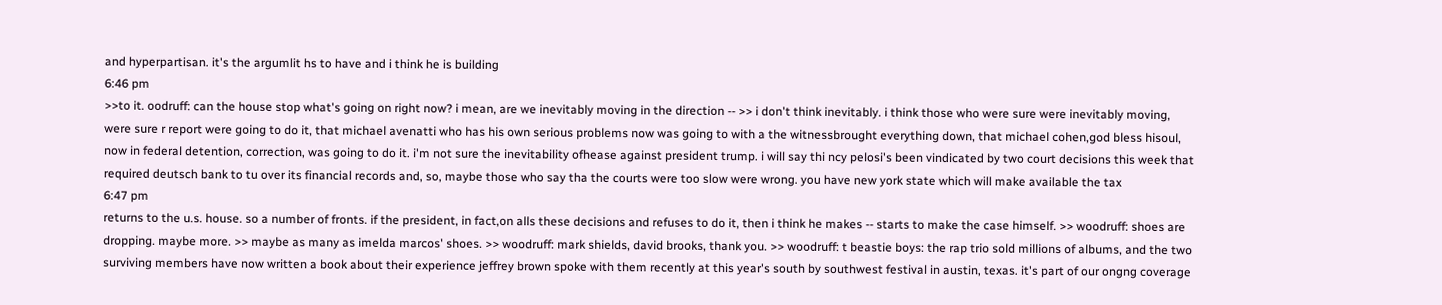and hyperpartisan. it's the argumlit hs to have and i think he is building
6:46 pm
>>to it. oodruff: can the house stop what's going on right now? i mean, are we inevitably moving in the direction -- >> i don't think inevitably. i think those who were sure were inevitably moving, were sure r report were going to do it, that michael avenatti who has his own serious problems now was going to with a the witnessbrought everything down, that michael cohen,god bless hisoul, now in federal detention, correction, was going to do it. i'm not sure the inevitability ofhease against president trump. i will say thi ncy pelosi's been vindicated by two court decisions this week that required deutsch bank to tu over its financial records and, so, maybe those who say tha the courts were too slow were wrong. you have new york state which will make available the tax
6:47 pm
returns to the u.s. house. so a number of fronts. if the president, in fact,on alls these decisions and refuses to do it, then i think he makes -- starts to make the case himself. >> woodruff: shoes are dropping. maybe more. >> maybe as many as imelda marcos' shoes. >> woodruff: mark shields, david brooks, thank you. >> woodruff: t beastie boys: the rap trio sold millions of albums, and the two surviving members have now written a book about their experience jeffrey brown spoke with them recently at this year's south by southwest festival in austin, texas. it's part of our ongng coverage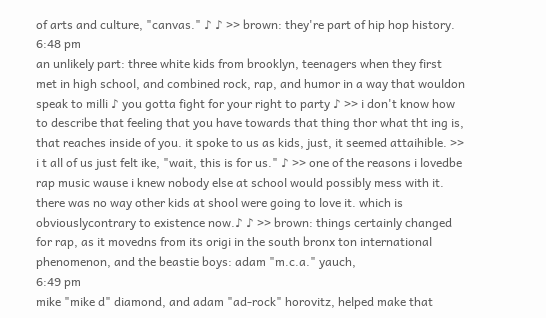of arts and culture, "canvas." ♪ ♪ >> brown: they're part of hip hop history.
6:48 pm
an unlikely part: three white kids from brooklyn, teenagers when they first met in high school, and combined rock, rap, and humor in a way that wouldon speak to milli ♪ you gotta fight for your right to party ♪ >> i don't know how to describe that feeling that you have towards that thing thor what tht ing is, that reaches inside of you. it spoke to us as kids, just, it seemed attaihible. >> i t all of us just felt ike, "wait, this is for us." ♪ >> one of the reasons i lovedbe rap music wause i knew nobody else at school would possibly mess with it. there was no way other kids at shool were going to love it. which is obviouslycontrary to existence now.♪ ♪ >> brown: things certainly changed for rap, as it movedns from its origi in the south bronx ton international phenomenon, and the beastie boys: adam "m.c.a." yauch,
6:49 pm
mike "mike d" diamond, and adam "ad-rock" horovitz, helped make that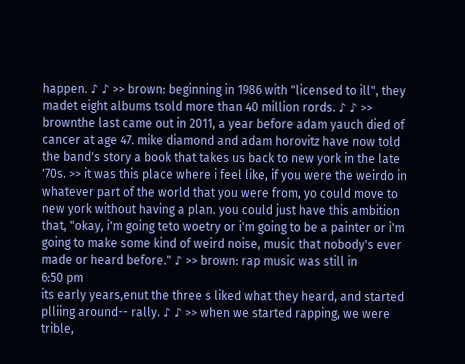happen. ♪ ♪ >> brown: beginning in 1986 with "licensed to ill", they madet eight albums tsold more than 40 million rords. ♪ ♪ >> brownthe last came out in 2011, a year before adam yauch died of cancer at age 47. mike diamond and adam horovitz have now told the band's story a book that takes us back to new york in the late '70s. >> it was this place where i feel like, if you were the weirdo in whatever part of the world that you were from, yo could move to new york without having a plan. you could just have this ambition that, "okay, i'm going teto woetry or i'm going to be a painter or i'm going to make some kind of weird noise, music that nobody's ever made or heard before." ♪ >> brown: rap music was still in
6:50 pm
its early years,enut the three s liked what they heard, and started plliing around-- rally. ♪ ♪ >> when we started rapping, we were trible,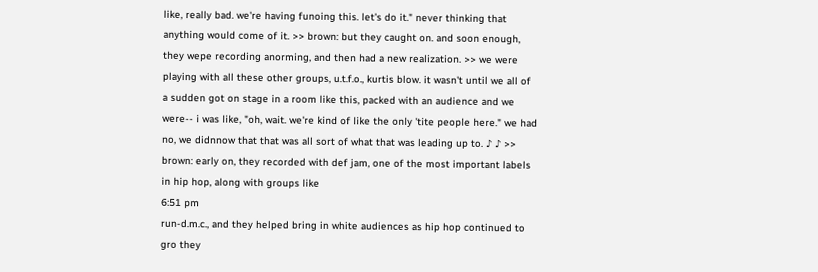like, really bad. we're having funoing this. let's do it." never thinking that anything would come of it. >> brown: but they caught on. and soon enough, they wepe recording anorming, and then had a new realization. >> we were playing with all these other groups, u.t.f.o., kurtis blow. it wasn't until we all of a sudden got on stage in a room like this, packed with an audience and we were-- i was like, "oh, wait. we're kind of like the only 'tite people here." we had no, we didnnow that that was all sort of what that was leading up to. ♪ ♪ >> brown: early on, they recorded with def jam, one of the most important labels in hip hop, along with groups like
6:51 pm
run-d.m.c., and they helped bring in white audiences as hip hop continued to gro they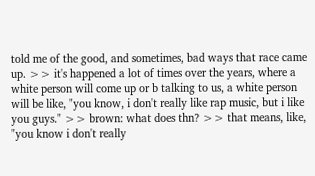told me of the good, and sometimes, bad ways that race came up. >> it's happened a lot of times over the years, where a white person will come up or b talking to us, a white person will be like, "you know, i don't really like rap music, but i like you guys." >> brown: what does thn? >> that means, like, "you know i don't really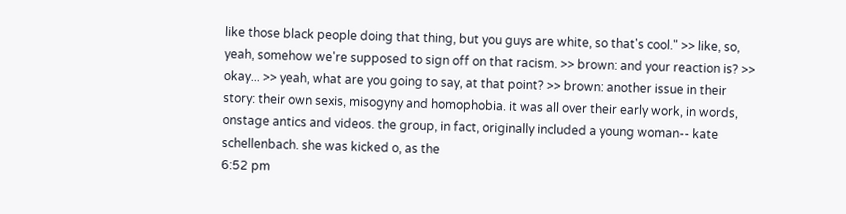like those black people doing that thing, but you guys are white, so that's cool." >> like, so, yeah, somehow we're supposed to sign off on that racism. >> brown: and your reaction is? >> okay... >> yeah, what are you going to say, at that point? >> brown: another issue in their story: their own sexis, misogyny and homophobia. it was all over their early work, in words, onstage antics and videos. the group, in fact, originally included a young woman-- kate schellenbach. she was kicked o, as the
6:52 pm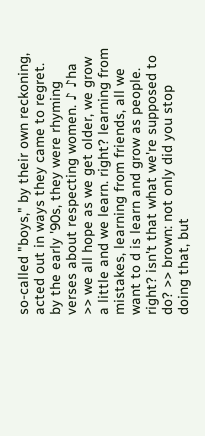so-called "boys," by their own reckoning, acted out in ways they came to regret. by the early '90s, they were rhyming verses about respecting women. ♪ ♪ha >> we all hope as we get older, we grow a little and we learn. right? learning from mistakes, learning from friends, all we want to d is learn and grow as people. right? isn't that what we're supposed to do? >> brown: not only did you stop doing that, but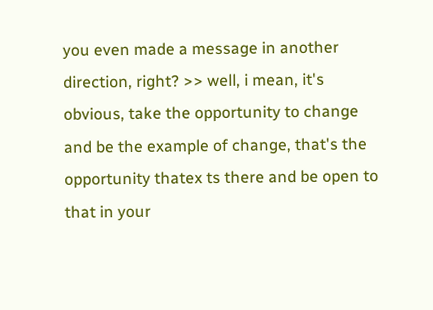you even made a message in another direction, right? >> well, i mean, it's obvious, take the opportunity to change and be the example of change, that's the opportunity thatex ts there and be open to that in your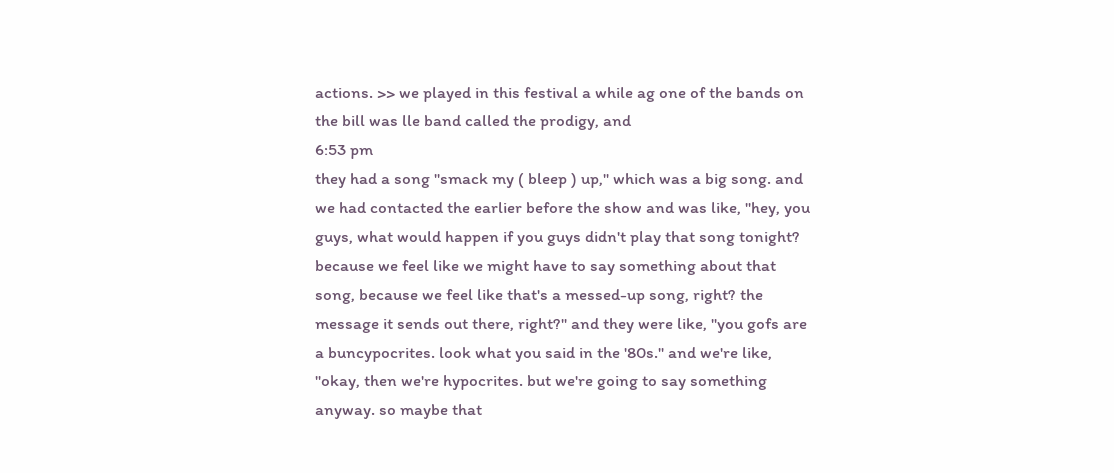actions. >> we played in this festival a while ag one of the bands on the bill was lle band called the prodigy, and
6:53 pm
they had a song "smack my ( bleep ) up," which was a big song. and we had contacted the earlier before the show and was like, "hey, you guys, what would happen if you guys didn't play that song tonight? because we feel like we might have to say something about that song, because we feel like that's a messed-up song, right? the message it sends out there, right?" and they were like, "you gofs are a buncypocrites. look what you said in the '80s." and we're like, "okay, then we're hypocrites. but we're going to say something anyway. so maybe that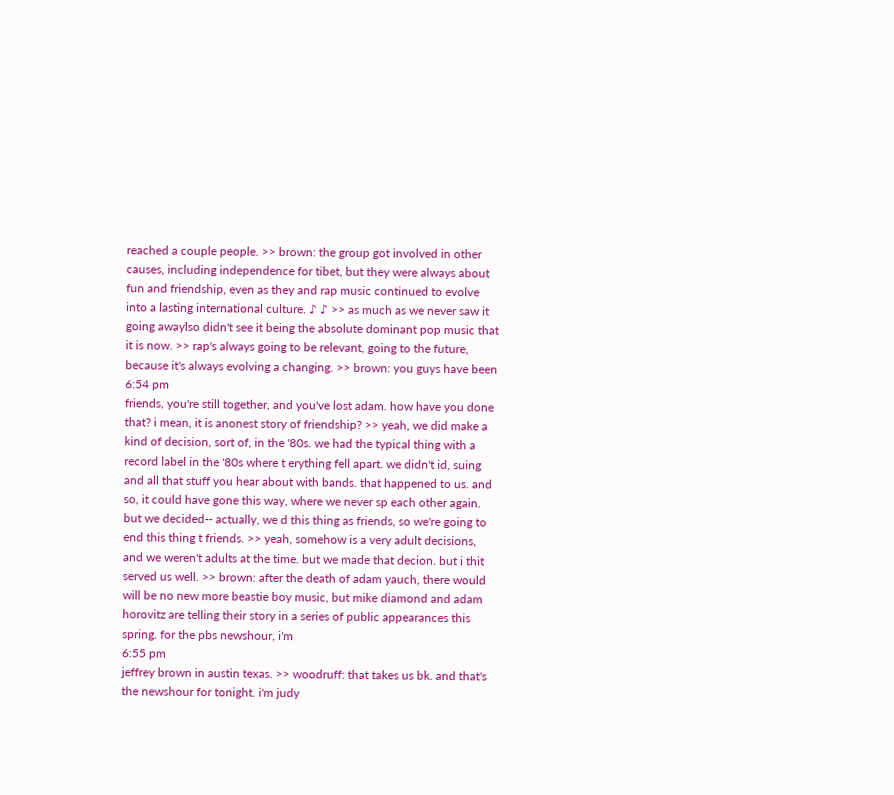reached a couple people. >> brown: the group got involved in other causes, including independence for tibet, but they were always about fun and friendship, even as they and rap music continued to evolve into a lasting international culture. ♪ ♪ >> as much as we never saw it going awaylso didn't see it being the absolute dominant pop music that it is now. >> rap's always going to be relevant, going to the future, because it's always evolving a changing. >> brown: you guys have been
6:54 pm
friends, you're still together, and you've lost adam. how have you done that? i mean, it is anonest story of friendship? >> yeah, we did make a kind of decision, sort of, in the '80s. we had the typical thing with a record label in the '80s where t erything fell apart. we didn't id, suing and all that stuff you hear about with bands. that happened to us. and so, it could have gone this way, where we never sp each other again. but we decided-- actually, we d this thing as friends, so we're going to end this thing t friends. >> yeah, somehow is a very adult decisions, and we weren't adults at the time. but we made that decion. but i thit served us well. >> brown: after the death of adam yauch, there would will be no new more beastie boy music, but mike diamond and adam horovitz are telling their story in a series of public appearances this spring. for the pbs newshour, i'm
6:55 pm
jeffrey brown in austin texas. >> woodruff: that takes us bk. and that's the newshour for tonight. i'm judy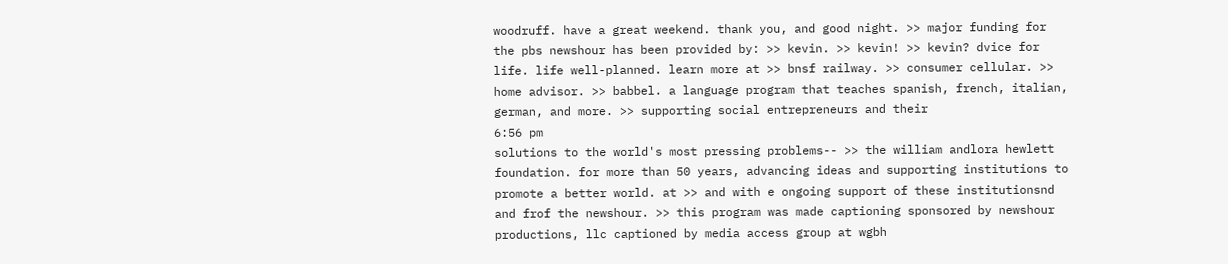woodruff. have a great weekend. thank you, and good night. >> major funding for the pbs newshour has been provided by: >> kevin. >> kevin! >> kevin? dvice for life. life well-planned. learn more at >> bnsf railway. >> consumer cellular. >> home advisor. >> babbel. a language program that teaches spanish, french, italian, german, and more. >> supporting social entrepreneurs and their
6:56 pm
solutions to the world's most pressing problems-- >> the william andlora hewlett foundation. for more than 50 years, advancing ideas and supporting institutions to promote a better world. at >> and with e ongoing support of these institutionsnd and frof the newshour. >> this program was made captioning sponsored by newshour productions, llc captioned by media access group at wgbh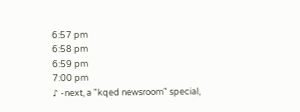6:57 pm
6:58 pm
6:59 pm
7:00 pm
♪ -next, a "kqed newsroom" special,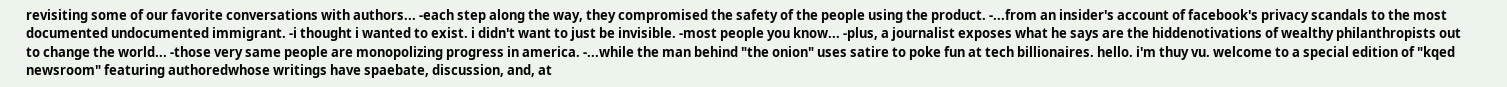revisiting some of our favorite conversations with authors... -each step along the way, they compromised the safety of the people using the product. -...from an insider's account of facebook's privacy scandals to the most documented undocumented immigrant. -i thought i wanted to exist. i didn't want to just be invisible. -most people you know... -plus, a journalist exposes what he says are the hiddenotivations of wealthy philanthropists out to change the world... -those very same people are monopolizing progress in america. -...while the man behind "the onion" uses satire to poke fun at tech billionaires. hello. i'm thuy vu. welcome to a special edition of "kqed newsroom" featuring authoredwhose writings have spaebate, discussion, and, at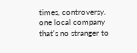times, controversy. one local company that's no stranger to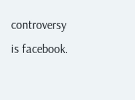controversy is facebook.